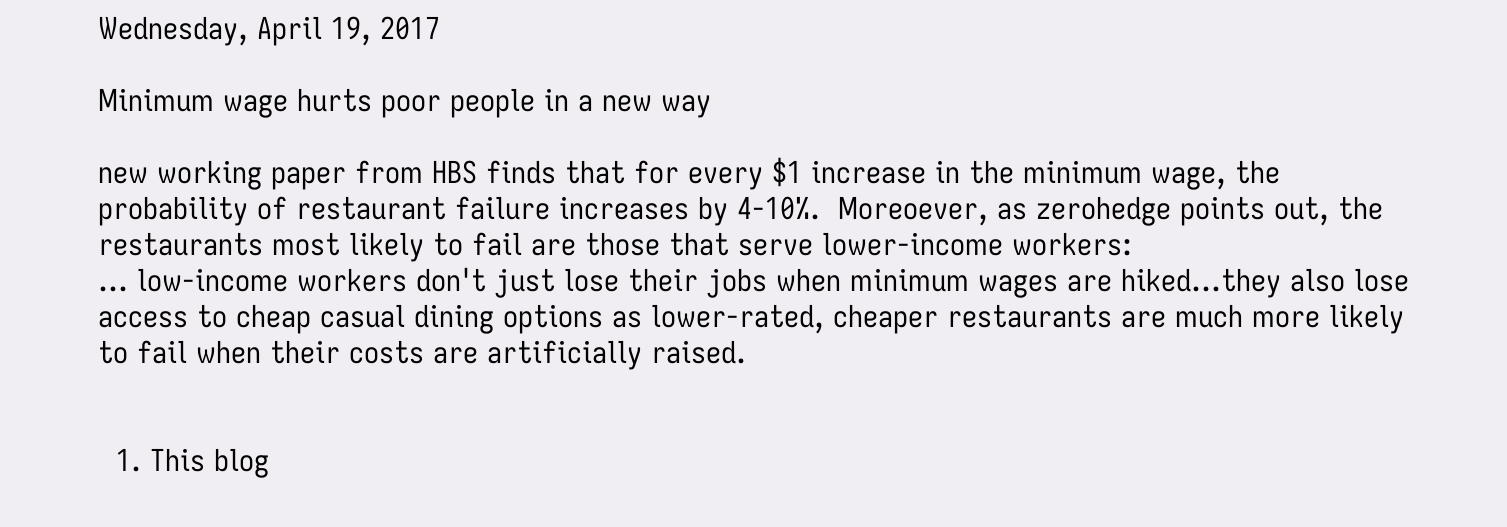Wednesday, April 19, 2017

Minimum wage hurts poor people in a new way

new working paper from HBS finds that for every $1 increase in the minimum wage, the probability of restaurant failure increases by 4-10%.  Moreoever, as zerohedge points out, the restaurants most likely to fail are those that serve lower-income workers:
... low-income workers don't just lose their jobs when minimum wages are hiked...they also lose access to cheap casual dining options as lower-rated, cheaper restaurants are much more likely to fail when their costs are artificially raised.


  1. This blog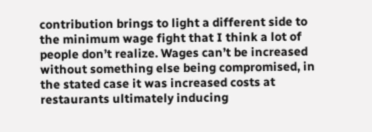contribution brings to light a different side to the minimum wage fight that I think a lot of people don’t realize. Wages can’t be increased without something else being compromised, in the stated case it was increased costs at restaurants ultimately inducing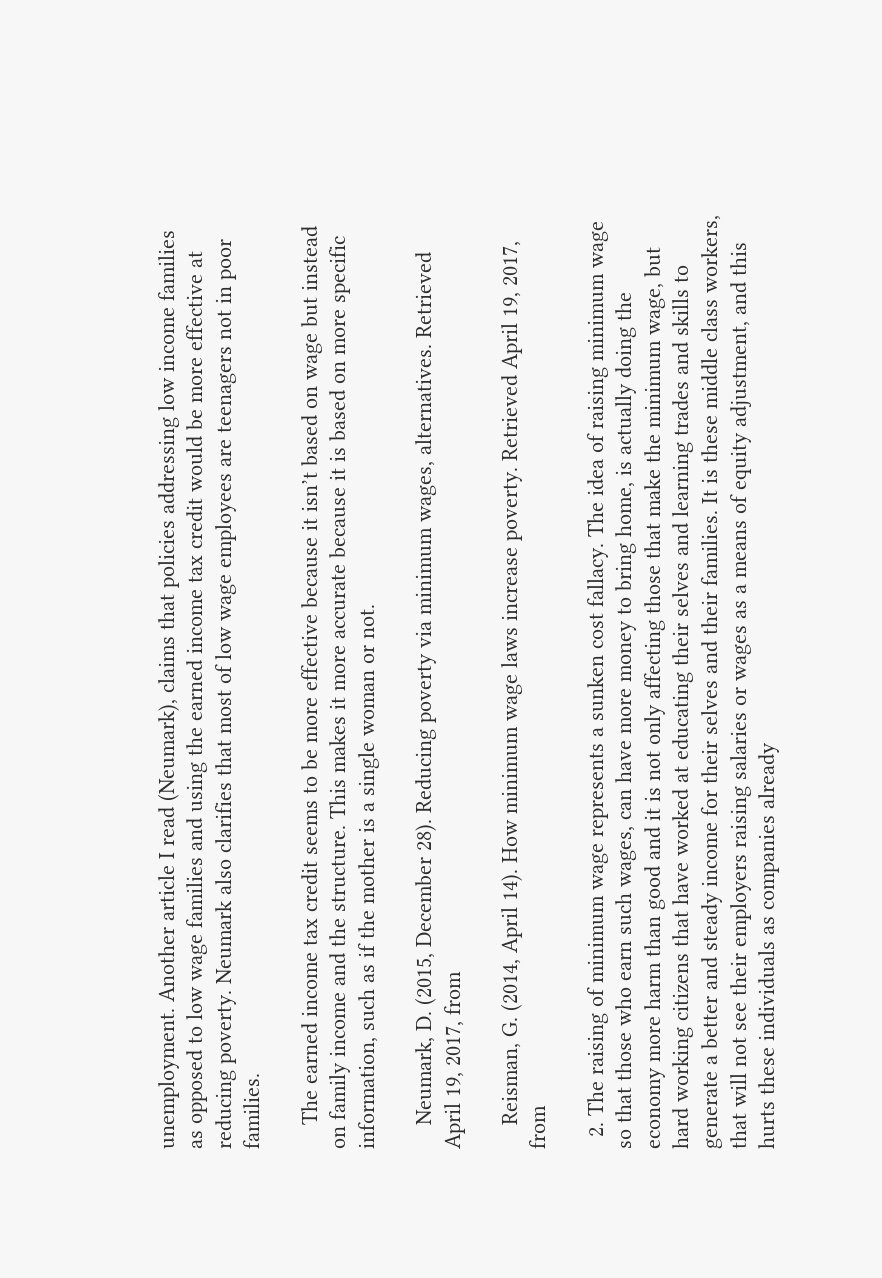unemployment. Another article I read (Neumark), claims that policies addressing low income families as opposed to low wage families and using the earned income tax credit would be more effective at reducing poverty. Neumark also clarifies that most of low wage employees are teenagers not in poor families.

    The earned income tax credit seems to be more effective because it isn’t based on wage but instead on family income and the structure. This makes it more accurate because it is based on more specific information, such as if the mother is a single woman or not.

    Neumark, D. (2015, December 28). Reducing poverty via minimum wages, alternatives. Retrieved April 19, 2017, from

    Reisman, G. (2014, April 14). How minimum wage laws increase poverty. Retrieved April 19, 2017, from

  2. The raising of minimum wage represents a sunken cost fallacy. The idea of raising minimum wage so that those who earn such wages, can have more money to bring home, is actually doing the economy more harm than good and it is not only affecting those that make the minimum wage, but hard working citizens that have worked at educating their selves and learning trades and skills to generate a better and steady income for their selves and their families. It is these middle class workers, that will not see their employers raising salaries or wages as a means of equity adjustment, and this hurts these individuals as companies already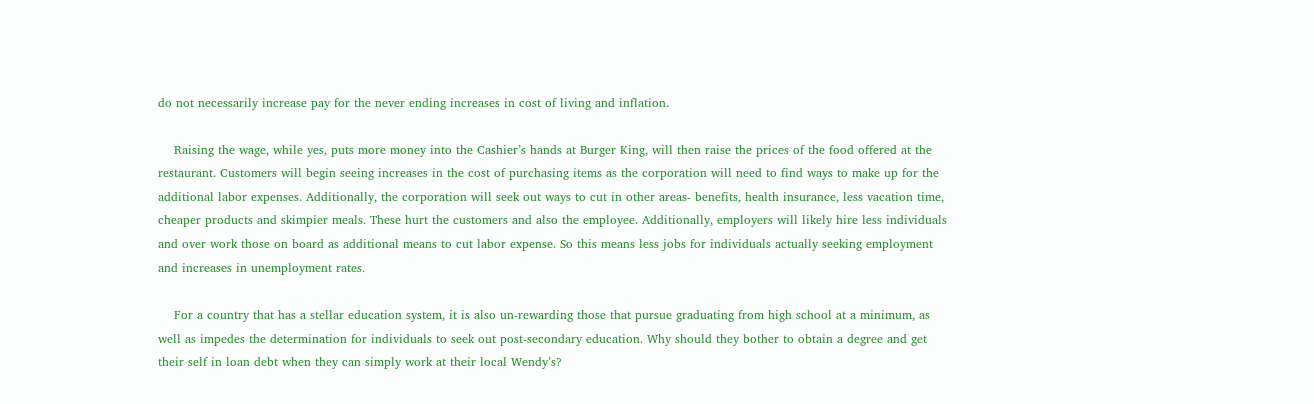do not necessarily increase pay for the never ending increases in cost of living and inflation.

    Raising the wage, while yes, puts more money into the Cashier’s hands at Burger King, will then raise the prices of the food offered at the restaurant. Customers will begin seeing increases in the cost of purchasing items as the corporation will need to find ways to make up for the additional labor expenses. Additionally, the corporation will seek out ways to cut in other areas- benefits, health insurance, less vacation time, cheaper products and skimpier meals. These hurt the customers and also the employee. Additionally, employers will likely hire less individuals and over work those on board as additional means to cut labor expense. So this means less jobs for individuals actually seeking employment and increases in unemployment rates.

    For a country that has a stellar education system, it is also un-rewarding those that pursue graduating from high school at a minimum, as well as impedes the determination for individuals to seek out post-secondary education. Why should they bother to obtain a degree and get their self in loan debt when they can simply work at their local Wendy’s?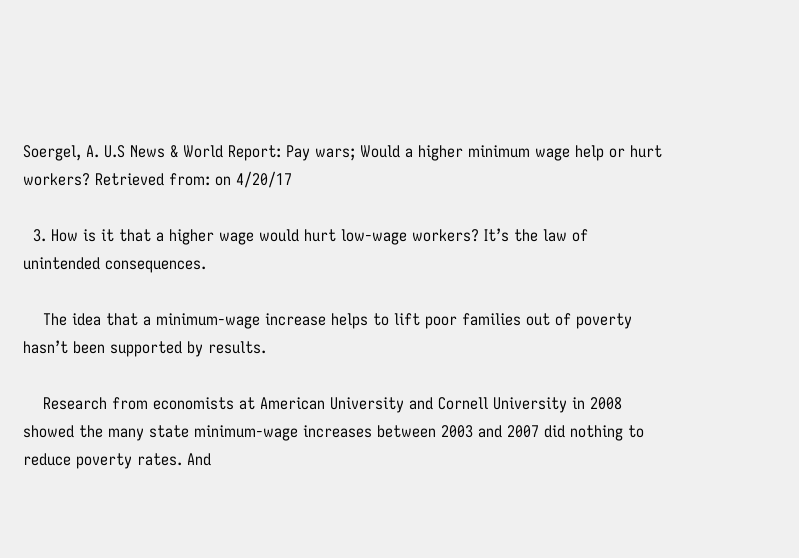Soergel, A. U.S News & World Report: Pay wars; Would a higher minimum wage help or hurt workers? Retrieved from: on 4/20/17

  3. How is it that a higher wage would hurt low-wage workers? It’s the law of unintended consequences.

    The idea that a minimum-wage increase helps to lift poor families out of poverty hasn’t been supported by results.

    Research from economists at American University and Cornell University in 2008 showed the many state minimum-wage increases between 2003 and 2007 did nothing to reduce poverty rates. And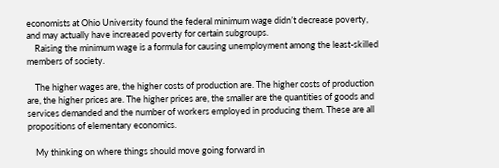economists at Ohio University found the federal minimum wage didn’t decrease poverty, and may actually have increased poverty for certain subgroups.
    Raising the minimum wage is a formula for causing unemployment among the least-skilled members of society.

    The higher wages are, the higher costs of production are. The higher costs of production are, the higher prices are. The higher prices are, the smaller are the quantities of goods and services demanded and the number of workers employed in producing them. These are all propositions of elementary economics.

    My thinking on where things should move going forward in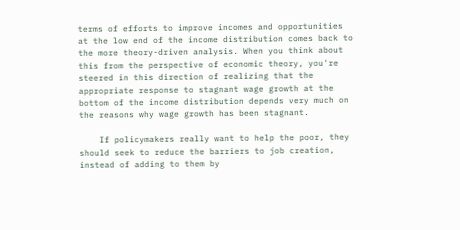terms of efforts to improve incomes and opportunities at the low end of the income distribution comes back to the more theory-driven analysis. When you think about this from the perspective of economic theory, you're steered in this direction of realizing that the appropriate response to stagnant wage growth at the bottom of the income distribution depends very much on the reasons why wage growth has been stagnant.

    If policymakers really want to help the poor, they should seek to reduce the barriers to job creation, instead of adding to them by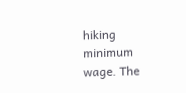hiking minimum wage. The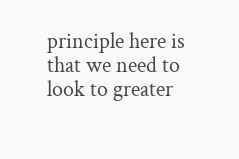principle here is that we need to look to greater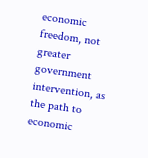economic freedom, not greater government intervention, as the path to economic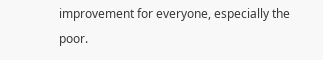improvement for everyone, especially the poor.